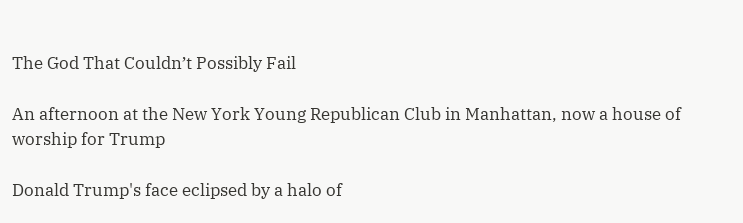The God That Couldn’t Possibly Fail

An afternoon at the New York Young Republican Club in Manhattan, now a house of worship for Trump

Donald Trump's face eclipsed by a halo of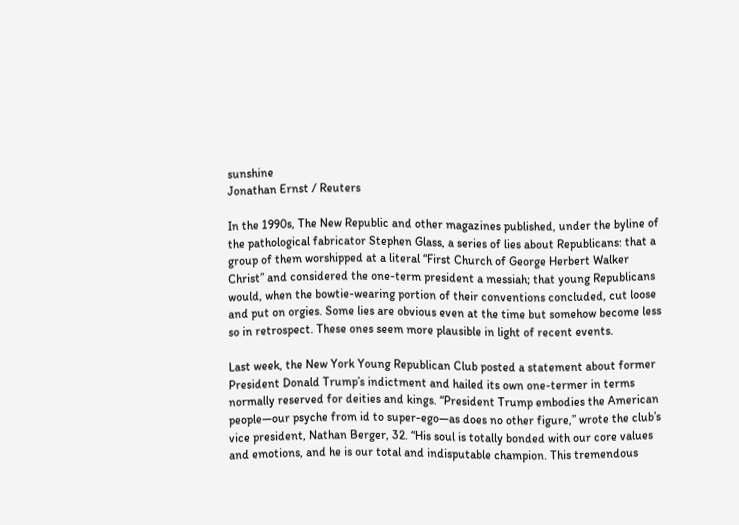sunshine
Jonathan Ernst / Reuters

In the 1990s, The New Republic and other magazines published, under the byline of the pathological fabricator Stephen Glass, a series of lies about Republicans: that a group of them worshipped at a literal “First Church of George Herbert Walker Christ” and considered the one-term president a messiah; that young Republicans would, when the bowtie-wearing portion of their conventions concluded, cut loose and put on orgies. Some lies are obvious even at the time but somehow become less so in retrospect. These ones seem more plausible in light of recent events.

Last week, the New York Young Republican Club posted a statement about former President Donald Trump’s indictment and hailed its own one-termer in terms normally reserved for deities and kings. “President Trump embodies the American people—our psyche from id to super-ego—as does no other figure,” wrote the club’s vice president, Nathan Berger, 32. “His soul is totally bonded with our core values and emotions, and he is our total and indisputable champion. This tremendous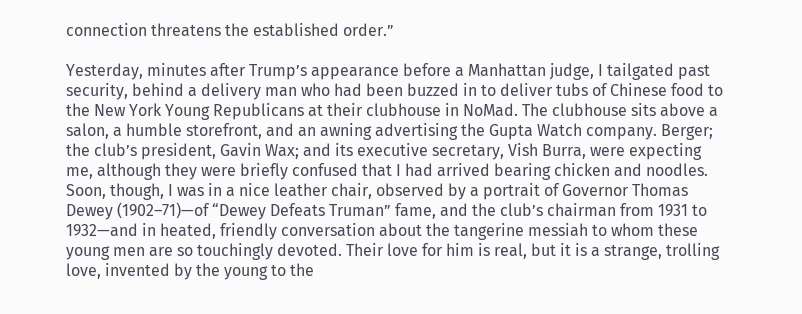connection threatens the established order.”

Yesterday, minutes after Trump’s appearance before a Manhattan judge, I tailgated past security, behind a delivery man who had been buzzed in to deliver tubs of Chinese food to the New York Young Republicans at their clubhouse in NoMad. The clubhouse sits above a salon, a humble storefront, and an awning advertising the Gupta Watch company. Berger; the club’s president, Gavin Wax; and its executive secretary, Vish Burra, were expecting me, although they were briefly confused that I had arrived bearing chicken and noodles. Soon, though, I was in a nice leather chair, observed by a portrait of Governor Thomas Dewey (1902–71)—of “Dewey Defeats Truman” fame, and the club’s chairman from 1931 to 1932—and in heated, friendly conversation about the tangerine messiah to whom these young men are so touchingly devoted. Their love for him is real, but it is a strange, trolling love, invented by the young to the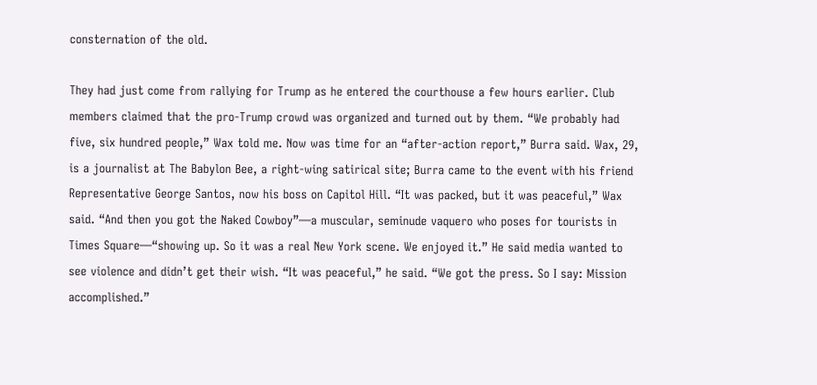consternation of the old.

They had just come from rallying for Trump as he entered the courthouse a few hours earlier. Club members claimed that the pro-Trump crowd was organized and turned out by them. “We probably had five, six hundred people,” Wax told me. Now was time for an “after-action report,” Burra said. Wax, 29, is a journalist at The Babylon Bee, a right-wing satirical site; Burra came to the event with his friend Representative George Santos, now his boss on Capitol Hill. “It was packed, but it was peaceful,” Wax said. “And then you got the Naked Cowboy”—a muscular, seminude vaquero who poses for tourists in Times Square—“showing up. So it was a real New York scene. We enjoyed it.” He said media wanted to see violence and didn’t get their wish. “It was peaceful,” he said. “We got the press. So I say: Mission accomplished.”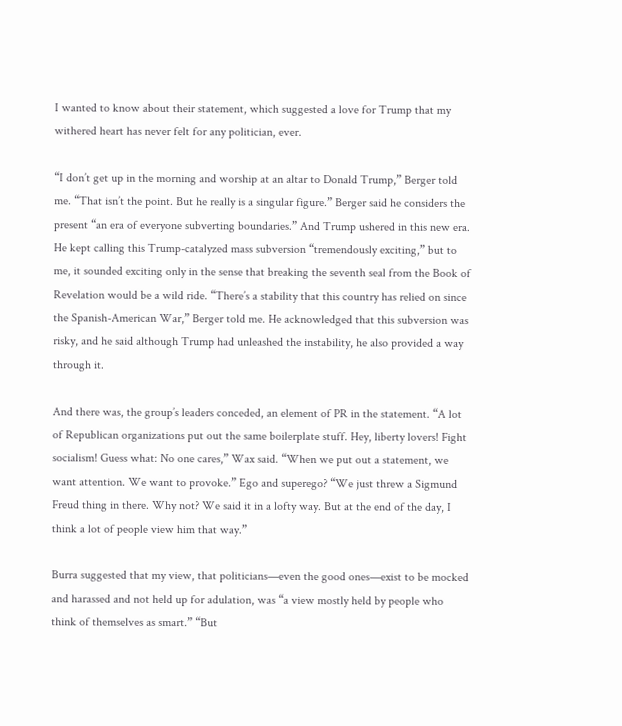I wanted to know about their statement, which suggested a love for Trump that my withered heart has never felt for any politician, ever.

“I don’t get up in the morning and worship at an altar to Donald Trump,” Berger told me. “That isn’t the point. But he really is a singular figure.” Berger said he considers the present “an era of everyone subverting boundaries.” And Trump ushered in this new era. He kept calling this Trump-catalyzed mass subversion “tremendously exciting,” but to me, it sounded exciting only in the sense that breaking the seventh seal from the Book of Revelation would be a wild ride. “There’s a stability that this country has relied on since the Spanish-American War,” Berger told me. He acknowledged that this subversion was risky, and he said although Trump had unleashed the instability, he also provided a way through it.

And there was, the group’s leaders conceded, an element of PR in the statement. “A lot of Republican organizations put out the same boilerplate stuff. Hey, liberty lovers! Fight socialism! Guess what: No one cares,” Wax said. “When we put out a statement, we want attention. We want to provoke.” Ego and superego? “We just threw a Sigmund Freud thing in there. Why not? We said it in a lofty way. But at the end of the day, I think a lot of people view him that way.”

Burra suggested that my view, that politicians—even the good ones—exist to be mocked and harassed and not held up for adulation, was “a view mostly held by people who think of themselves as smart.” “But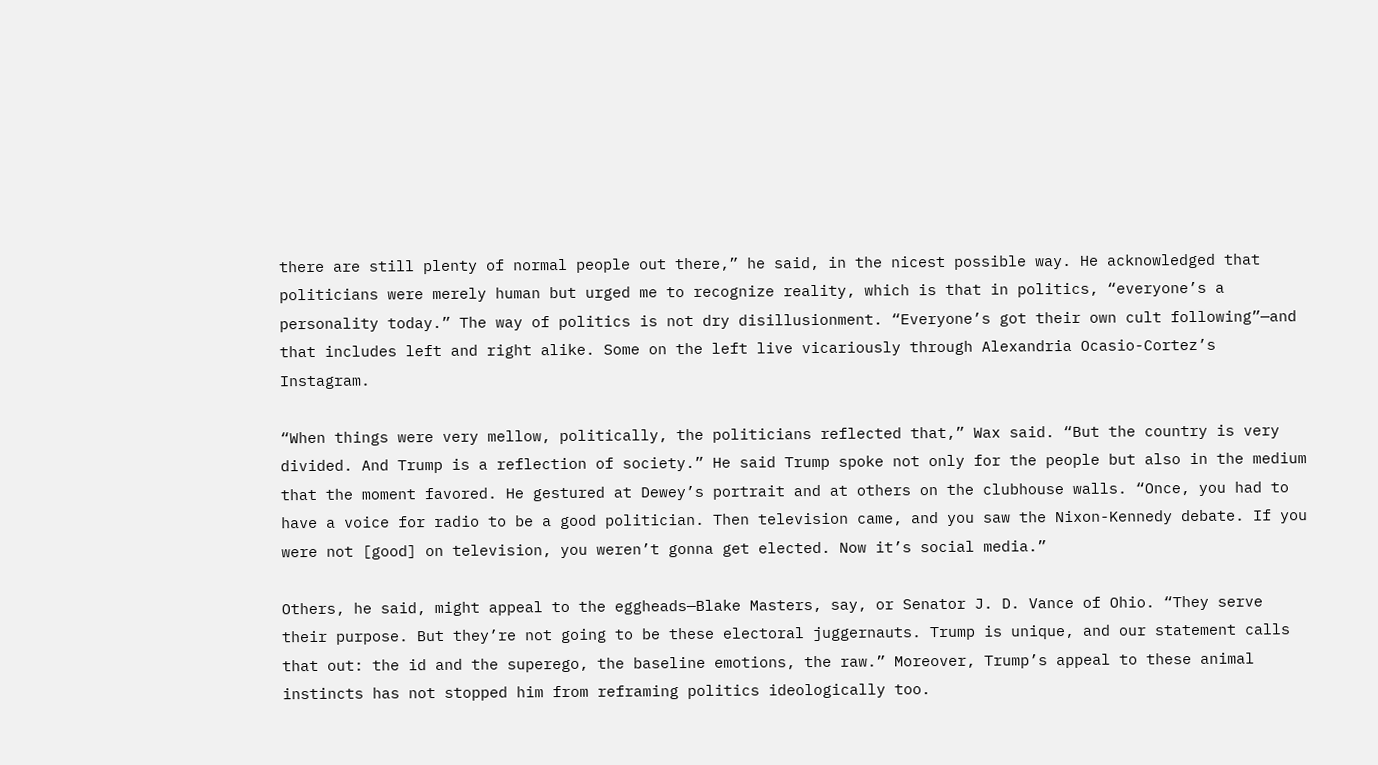there are still plenty of normal people out there,” he said, in the nicest possible way. He acknowledged that politicians were merely human but urged me to recognize reality, which is that in politics, “everyone’s a personality today.” The way of politics is not dry disillusionment. “Everyone’s got their own cult following”—and that includes left and right alike. Some on the left live vicariously through Alexandria Ocasio-Cortez’s Instagram.

“When things were very mellow, politically, the politicians reflected that,” Wax said. “But the country is very divided. And Trump is a reflection of society.” He said Trump spoke not only for the people but also in the medium that the moment favored. He gestured at Dewey’s portrait and at others on the clubhouse walls. “Once, you had to have a voice for radio to be a good politician. Then television came, and you saw the Nixon-Kennedy debate. If you were not [good] on television, you weren’t gonna get elected. Now it’s social media.”

Others, he said, might appeal to the eggheads—Blake Masters, say, or Senator J. D. Vance of Ohio. “They serve their purpose. But they’re not going to be these electoral juggernauts. Trump is unique, and our statement calls that out: the id and the superego, the baseline emotions, the raw.” Moreover, Trump’s appeal to these animal instincts has not stopped him from reframing politics ideologically too.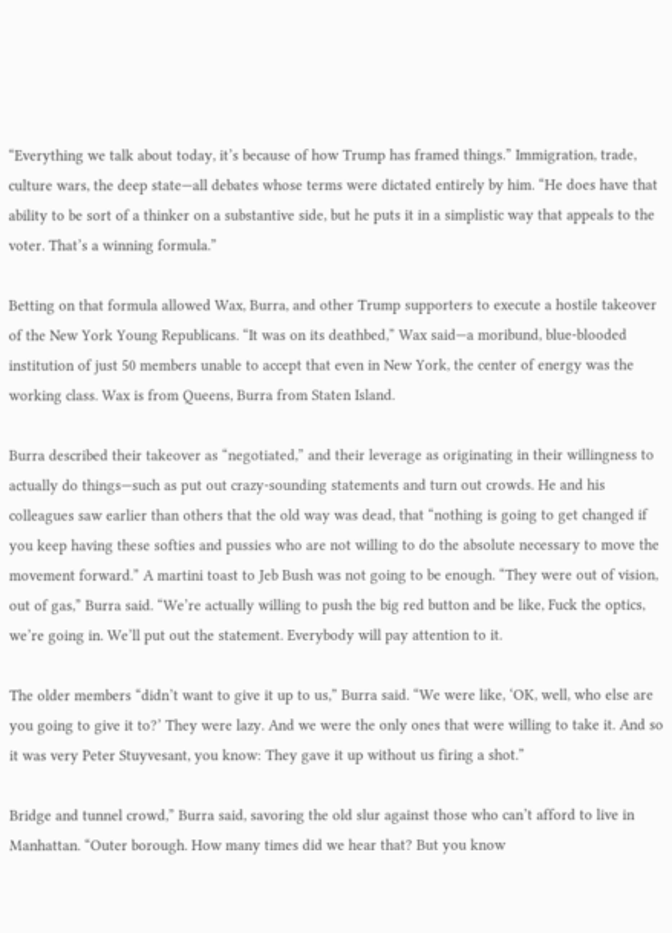“Everything we talk about today, it’s because of how Trump has framed things.” Immigration, trade, culture wars, the deep state—all debates whose terms were dictated entirely by him. “He does have that ability to be sort of a thinker on a substantive side, but he puts it in a simplistic way that appeals to the voter. That’s a winning formula.”

Betting on that formula allowed Wax, Burra, and other Trump supporters to execute a hostile takeover of the New York Young Republicans. “It was on its deathbed,” Wax said—a moribund, blue-blooded institution of just 50 members unable to accept that even in New York, the center of energy was the working class. Wax is from Queens, Burra from Staten Island.

Burra described their takeover as “negotiated,” and their leverage as originating in their willingness to actually do things—such as put out crazy-sounding statements and turn out crowds. He and his colleagues saw earlier than others that the old way was dead, that “nothing is going to get changed if you keep having these softies and pussies who are not willing to do the absolute necessary to move the movement forward.” A martini toast to Jeb Bush was not going to be enough. “They were out of vision, out of gas,” Burra said. “We’re actually willing to push the big red button and be like, Fuck the optics, we’re going in. We’ll put out the statement. Everybody will pay attention to it.

The older members “didn’t want to give it up to us,” Burra said. “We were like, ‘OK, well, who else are you going to give it to?’ They were lazy. And we were the only ones that were willing to take it. And so it was very Peter Stuyvesant, you know: They gave it up without us firing a shot.”

Bridge and tunnel crowd,” Burra said, savoring the old slur against those who can’t afford to live in Manhattan. “Outer borough. How many times did we hear that? But you know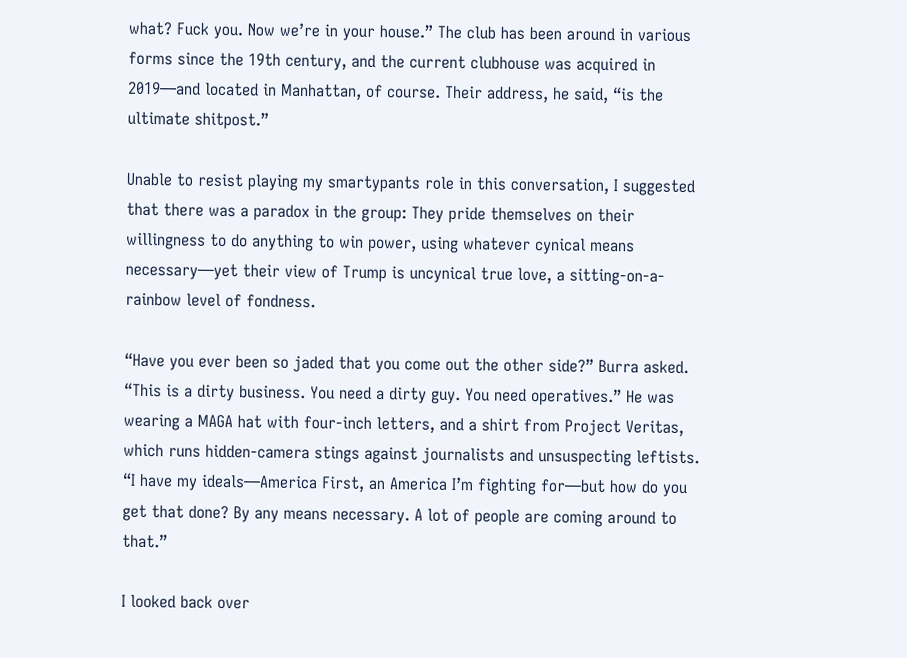what? Fuck you. Now we’re in your house.” The club has been around in various forms since the 19th century, and the current clubhouse was acquired in 2019—and located in Manhattan, of course. Their address, he said, “is the ultimate shitpost.”

Unable to resist playing my smartypants role in this conversation, I suggested that there was a paradox in the group: They pride themselves on their willingness to do anything to win power, using whatever cynical means necessary—yet their view of Trump is uncynical true love, a sitting-on-a-rainbow level of fondness.

“Have you ever been so jaded that you come out the other side?” Burra asked. “This is a dirty business. You need a dirty guy. You need operatives.” He was wearing a MAGA hat with four-inch letters, and a shirt from Project Veritas, which runs hidden-camera stings against journalists and unsuspecting leftists. “I have my ideals—America First, an America I’m fighting for—but how do you get that done? By any means necessary. A lot of people are coming around to that.”

I looked back over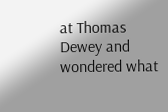at Thomas Dewey and wondered what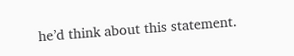he’d think about this statement.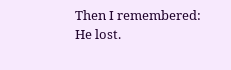Then I remembered: He lost.